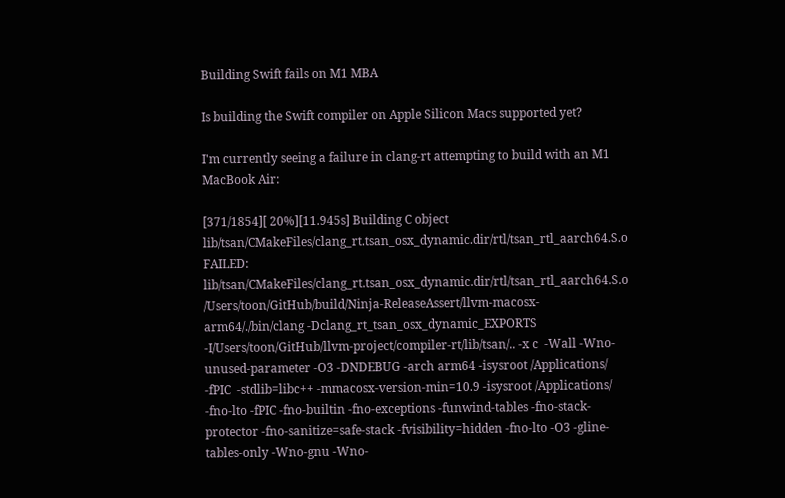Building Swift fails on M1 MBA

Is building the Swift compiler on Apple Silicon Macs supported yet?

I'm currently seeing a failure in clang-rt attempting to build with an M1 MacBook Air:

[371/1854][ 20%][11.945s] Building C object lib/tsan/CMakeFiles/clang_rt.tsan_osx_dynamic.dir/rtl/tsan_rtl_aarch64.S.o
FAILED: lib/tsan/CMakeFiles/clang_rt.tsan_osx_dynamic.dir/rtl/tsan_rtl_aarch64.S.o
/Users/toon/GitHub/build/Ninja-ReleaseAssert/llvm-macosx-arm64/./bin/clang -Dclang_rt_tsan_osx_dynamic_EXPORTS -I/Users/toon/GitHub/llvm-project/compiler-rt/lib/tsan/.. -x c  -Wall -Wno-unused-parameter -O3 -DNDEBUG -arch arm64 -isysroot /Applications/ -fPIC  -stdlib=libc++ -mmacosx-version-min=10.9 -isysroot /Applications/ -fno-lto -fPIC -fno-builtin -fno-exceptions -funwind-tables -fno-stack-protector -fno-sanitize=safe-stack -fvisibility=hidden -fno-lto -O3 -gline-tables-only -Wno-gnu -Wno-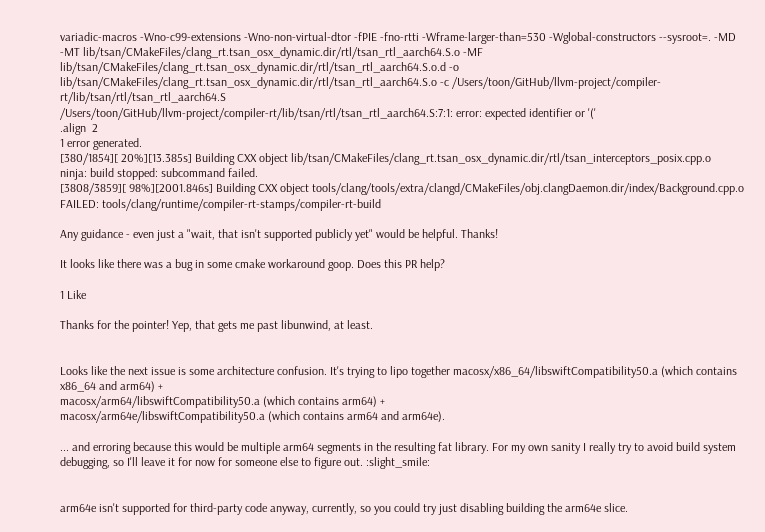variadic-macros -Wno-c99-extensions -Wno-non-virtual-dtor -fPIE -fno-rtti -Wframe-larger-than=530 -Wglobal-constructors --sysroot=. -MD -MT lib/tsan/CMakeFiles/clang_rt.tsan_osx_dynamic.dir/rtl/tsan_rtl_aarch64.S.o -MF lib/tsan/CMakeFiles/clang_rt.tsan_osx_dynamic.dir/rtl/tsan_rtl_aarch64.S.o.d -o lib/tsan/CMakeFiles/clang_rt.tsan_osx_dynamic.dir/rtl/tsan_rtl_aarch64.S.o -c /Users/toon/GitHub/llvm-project/compiler-rt/lib/tsan/rtl/tsan_rtl_aarch64.S
/Users/toon/GitHub/llvm-project/compiler-rt/lib/tsan/rtl/tsan_rtl_aarch64.S:7:1: error: expected identifier or '('
.align  2
1 error generated.
[380/1854][ 20%][13.385s] Building CXX object lib/tsan/CMakeFiles/clang_rt.tsan_osx_dynamic.dir/rtl/tsan_interceptors_posix.cpp.o
ninja: build stopped: subcommand failed.
[3808/3859][ 98%][2001.846s] Building CXX object tools/clang/tools/extra/clangd/CMakeFiles/obj.clangDaemon.dir/index/Background.cpp.o
FAILED: tools/clang/runtime/compiler-rt-stamps/compiler-rt-build

Any guidance - even just a "wait, that isn't supported publicly yet" would be helpful. Thanks!

It looks like there was a bug in some cmake workaround goop. Does this PR help?

1 Like

Thanks for the pointer! Yep, that gets me past libunwind, at least.


Looks like the next issue is some architecture confusion. It's trying to lipo together macosx/x86_64/libswiftCompatibility50.a (which contains x86_64 and arm64) +
macosx/arm64/libswiftCompatibility50.a (which contains arm64) +
macosx/arm64e/libswiftCompatibility50.a (which contains arm64 and arm64e).

... and erroring because this would be multiple arm64 segments in the resulting fat library. For my own sanity I really try to avoid build system debugging, so I'll leave it for now for someone else to figure out. :slight_smile:


arm64e isn't supported for third-party code anyway, currently, so you could try just disabling building the arm64e slice.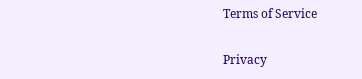Terms of Service

Privacy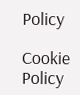Policy

Cookie Policy